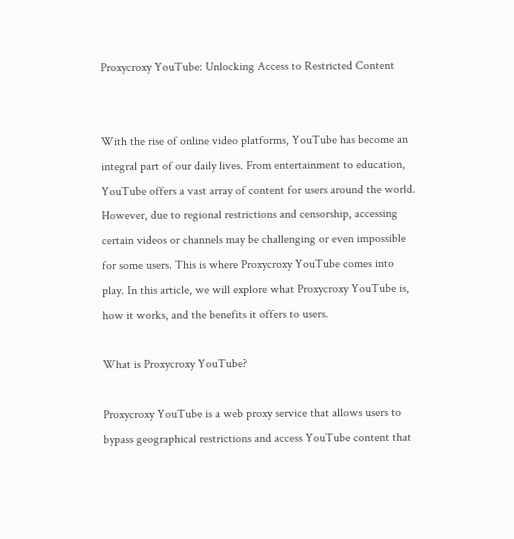Proxycroxy YouTube: Unlocking Access to Restricted Content


With the rise of online video platforms, YouTube has become an integral part of our daily lives. From entertainment to education, YouTube offers a vast array of content for users around the world. However, due to regional restrictions and censorship, accessing certain videos or channels may be challenging or even impossible for some users. This is where Proxycroxy YouTube comes into play. In this article, we will explore what Proxycroxy YouTube is, how it works, and the benefits it offers to users.

What is Proxycroxy YouTube?

Proxycroxy YouTube is a web proxy service that allows users to bypass geographical restrictions and access YouTube content that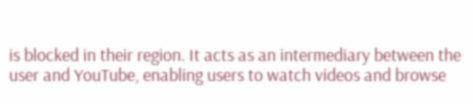is blocked in their region. It acts as an intermediary between the user and YouTube, enabling users to watch videos and browse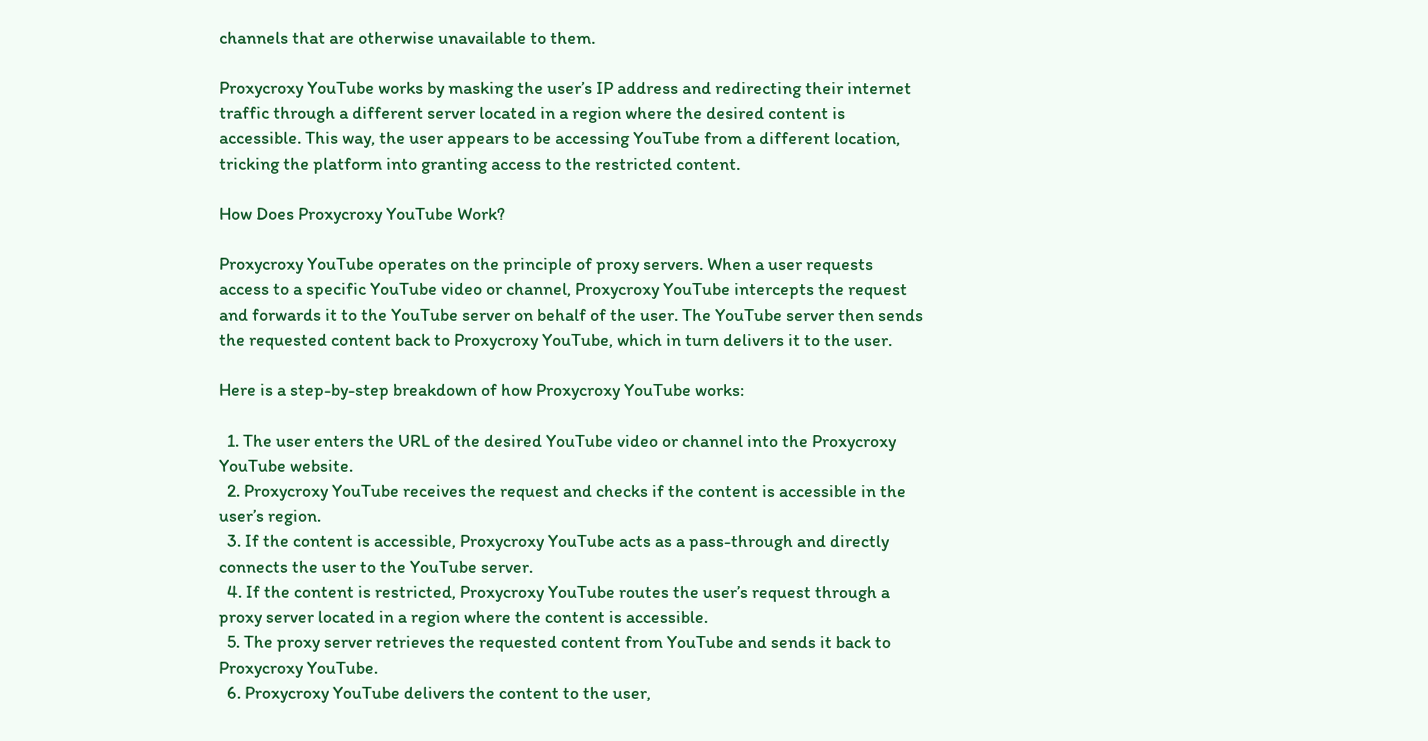channels that are otherwise unavailable to them.

Proxycroxy YouTube works by masking the user’s IP address and redirecting their internet traffic through a different server located in a region where the desired content is accessible. This way, the user appears to be accessing YouTube from a different location, tricking the platform into granting access to the restricted content.

How Does Proxycroxy YouTube Work?

Proxycroxy YouTube operates on the principle of proxy servers. When a user requests access to a specific YouTube video or channel, Proxycroxy YouTube intercepts the request and forwards it to the YouTube server on behalf of the user. The YouTube server then sends the requested content back to Proxycroxy YouTube, which in turn delivers it to the user.

Here is a step-by-step breakdown of how Proxycroxy YouTube works:

  1. The user enters the URL of the desired YouTube video or channel into the Proxycroxy YouTube website.
  2. Proxycroxy YouTube receives the request and checks if the content is accessible in the user’s region.
  3. If the content is accessible, Proxycroxy YouTube acts as a pass-through and directly connects the user to the YouTube server.
  4. If the content is restricted, Proxycroxy YouTube routes the user’s request through a proxy server located in a region where the content is accessible.
  5. The proxy server retrieves the requested content from YouTube and sends it back to Proxycroxy YouTube.
  6. Proxycroxy YouTube delivers the content to the user,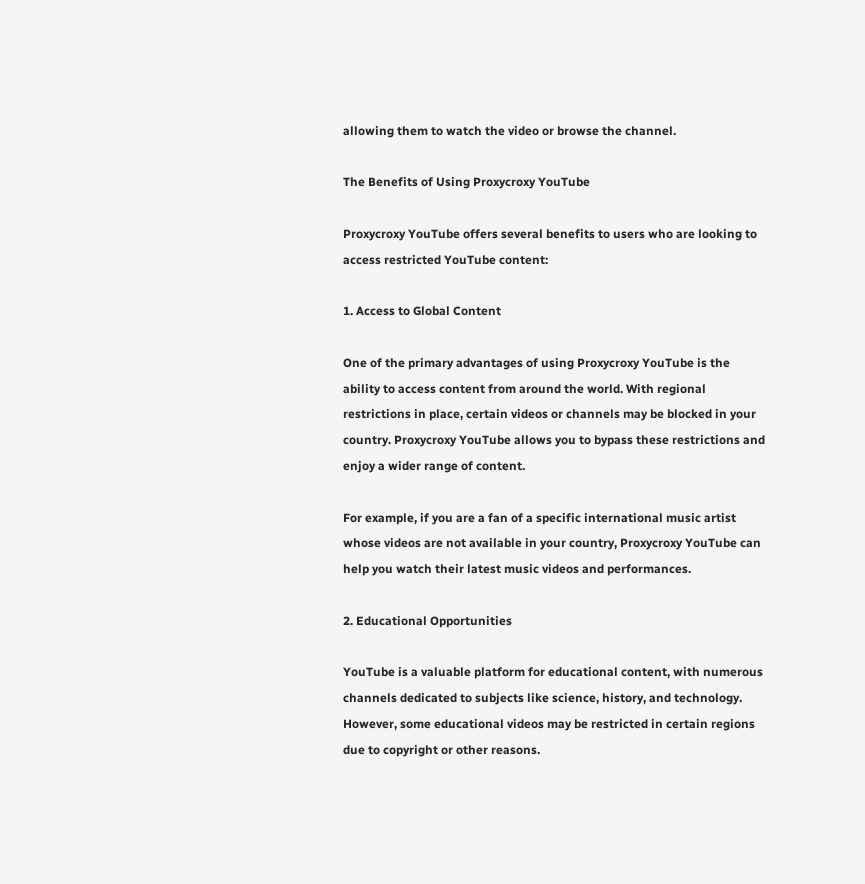allowing them to watch the video or browse the channel.

The Benefits of Using Proxycroxy YouTube

Proxycroxy YouTube offers several benefits to users who are looking to access restricted YouTube content:

1. Access to Global Content

One of the primary advantages of using Proxycroxy YouTube is the ability to access content from around the world. With regional restrictions in place, certain videos or channels may be blocked in your country. Proxycroxy YouTube allows you to bypass these restrictions and enjoy a wider range of content.

For example, if you are a fan of a specific international music artist whose videos are not available in your country, Proxycroxy YouTube can help you watch their latest music videos and performances.

2. Educational Opportunities

YouTube is a valuable platform for educational content, with numerous channels dedicated to subjects like science, history, and technology. However, some educational videos may be restricted in certain regions due to copyright or other reasons.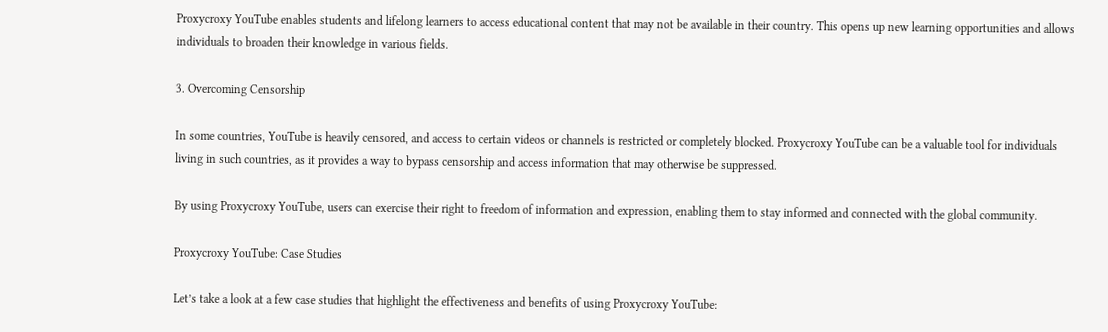Proxycroxy YouTube enables students and lifelong learners to access educational content that may not be available in their country. This opens up new learning opportunities and allows individuals to broaden their knowledge in various fields.

3. Overcoming Censorship

In some countries, YouTube is heavily censored, and access to certain videos or channels is restricted or completely blocked. Proxycroxy YouTube can be a valuable tool for individuals living in such countries, as it provides a way to bypass censorship and access information that may otherwise be suppressed.

By using Proxycroxy YouTube, users can exercise their right to freedom of information and expression, enabling them to stay informed and connected with the global community.

Proxycroxy YouTube: Case Studies

Let’s take a look at a few case studies that highlight the effectiveness and benefits of using Proxycroxy YouTube: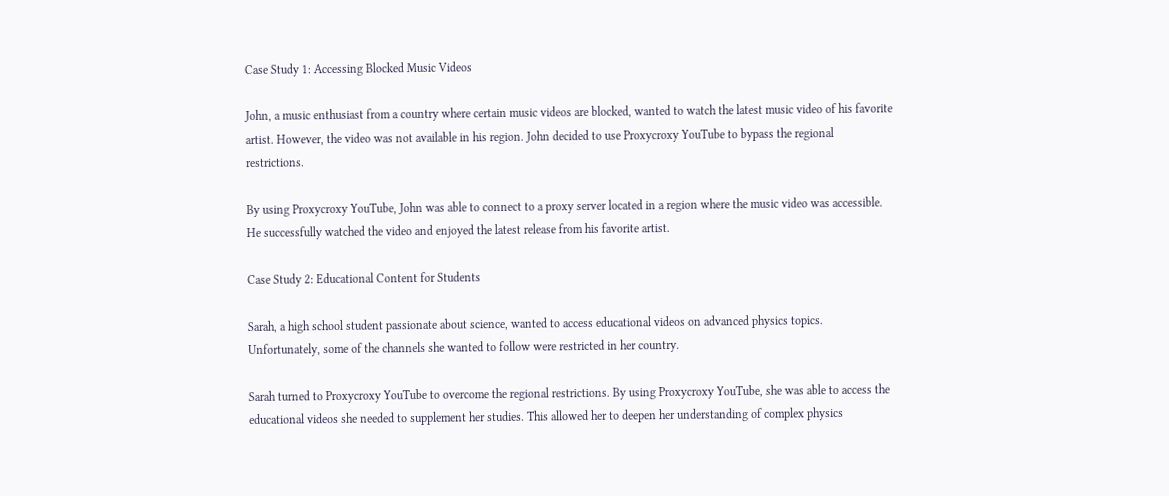Case Study 1: Accessing Blocked Music Videos

John, a music enthusiast from a country where certain music videos are blocked, wanted to watch the latest music video of his favorite artist. However, the video was not available in his region. John decided to use Proxycroxy YouTube to bypass the regional restrictions.

By using Proxycroxy YouTube, John was able to connect to a proxy server located in a region where the music video was accessible. He successfully watched the video and enjoyed the latest release from his favorite artist.

Case Study 2: Educational Content for Students

Sarah, a high school student passionate about science, wanted to access educational videos on advanced physics topics. Unfortunately, some of the channels she wanted to follow were restricted in her country.

Sarah turned to Proxycroxy YouTube to overcome the regional restrictions. By using Proxycroxy YouTube, she was able to access the educational videos she needed to supplement her studies. This allowed her to deepen her understanding of complex physics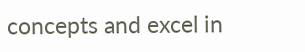concepts and excel in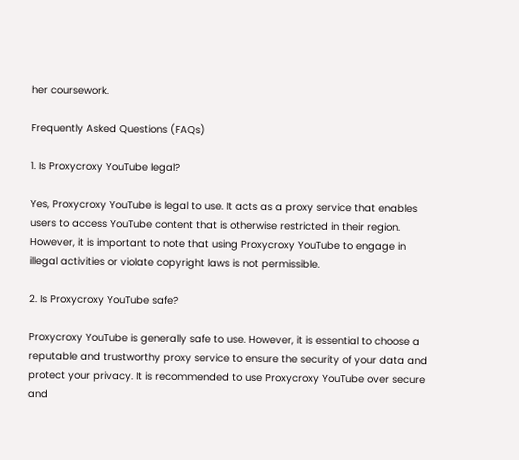her coursework.

Frequently Asked Questions (FAQs)

1. Is Proxycroxy YouTube legal?

Yes, Proxycroxy YouTube is legal to use. It acts as a proxy service that enables users to access YouTube content that is otherwise restricted in their region. However, it is important to note that using Proxycroxy YouTube to engage in illegal activities or violate copyright laws is not permissible.

2. Is Proxycroxy YouTube safe?

Proxycroxy YouTube is generally safe to use. However, it is essential to choose a reputable and trustworthy proxy service to ensure the security of your data and protect your privacy. It is recommended to use Proxycroxy YouTube over secure and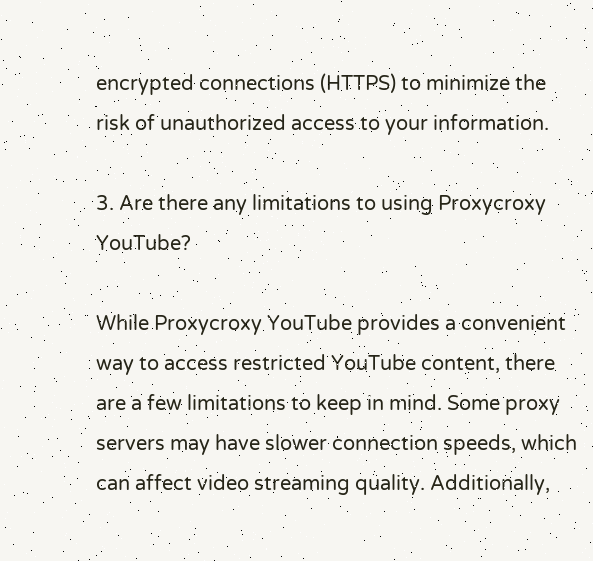encrypted connections (HTTPS) to minimize the risk of unauthorized access to your information.

3. Are there any limitations to using Proxycroxy YouTube?

While Proxycroxy YouTube provides a convenient way to access restricted YouTube content, there are a few limitations to keep in mind. Some proxy servers may have slower connection speeds, which can affect video streaming quality. Additionally,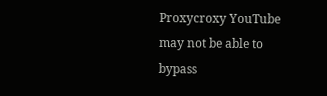Proxycroxy YouTube may not be able to bypass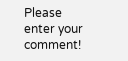Please enter your comment!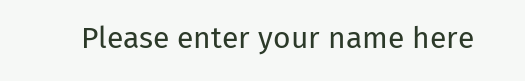Please enter your name here